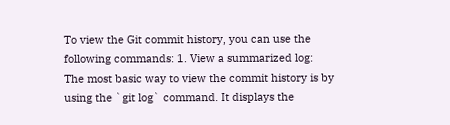To view the Git commit history, you can use the following commands: 1. View a summarized log: The most basic way to view the commit history is by using the `git log` command. It displays the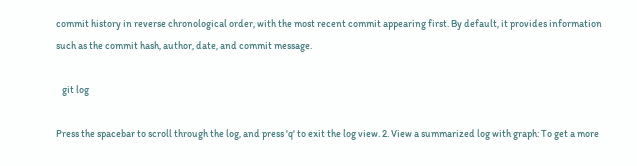commit history in reverse chronological order, with the most recent commit appearing first. By default, it provides information such as the commit hash, author, date, and commit message.

   git log

Press the spacebar to scroll through the log, and press 'q' to exit the log view. 2. View a summarized log with graph: To get a more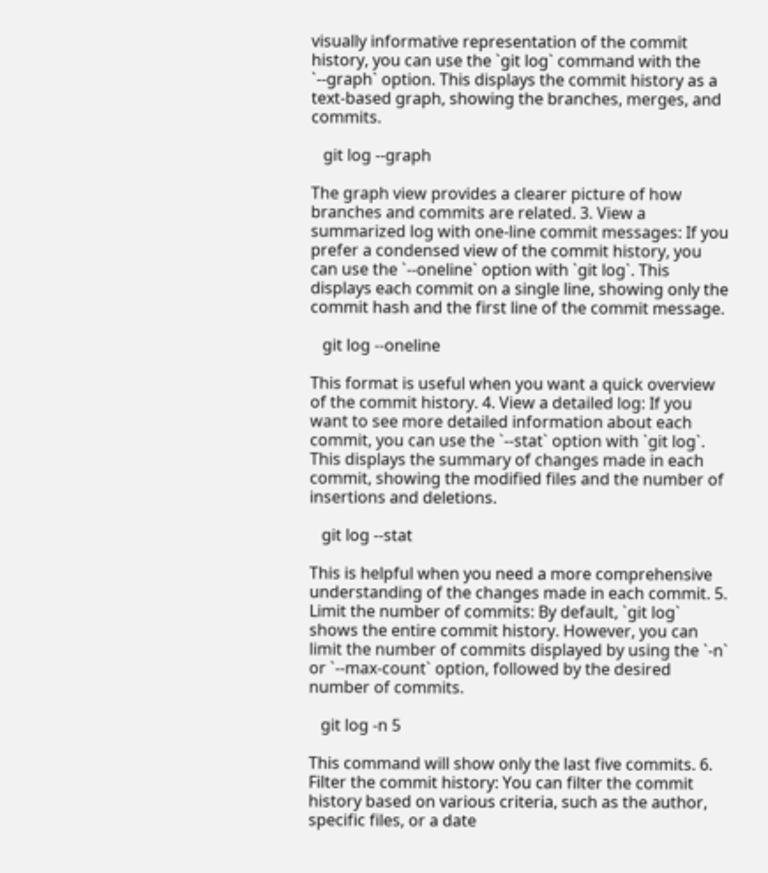visually informative representation of the commit history, you can use the `git log` command with the `--graph` option. This displays the commit history as a text-based graph, showing the branches, merges, and commits.

   git log --graph

The graph view provides a clearer picture of how branches and commits are related. 3. View a summarized log with one-line commit messages: If you prefer a condensed view of the commit history, you can use the `--oneline` option with `git log`. This displays each commit on a single line, showing only the commit hash and the first line of the commit message.

   git log --oneline

This format is useful when you want a quick overview of the commit history. 4. View a detailed log: If you want to see more detailed information about each commit, you can use the `--stat` option with `git log`. This displays the summary of changes made in each commit, showing the modified files and the number of insertions and deletions.

   git log --stat

This is helpful when you need a more comprehensive understanding of the changes made in each commit. 5. Limit the number of commits: By default, `git log` shows the entire commit history. However, you can limit the number of commits displayed by using the `-n` or `--max-count` option, followed by the desired number of commits.

   git log -n 5

This command will show only the last five commits. 6. Filter the commit history: You can filter the commit history based on various criteria, such as the author, specific files, or a date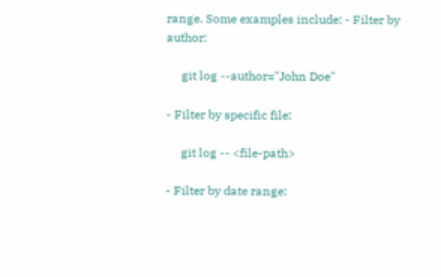range. Some examples include: - Filter by author:

     git log --author="John Doe"

- Filter by specific file:

     git log -- <file-path>

- Filter by date range: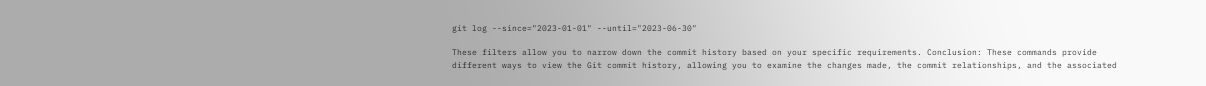git log --since="2023-01-01" --until="2023-06-30"

These filters allow you to narrow down the commit history based on your specific requirements. Conclusion: These commands provide different ways to view the Git commit history, allowing you to examine the changes made, the commit relationships, and the associated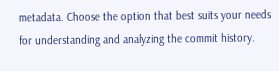metadata. Choose the option that best suits your needs for understanding and analyzing the commit history.